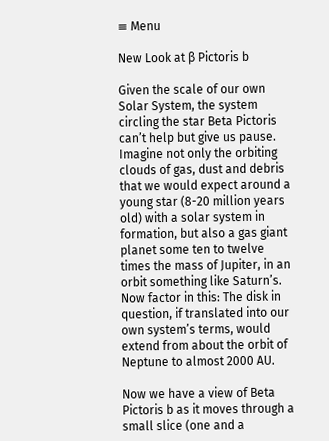≡ Menu

New Look at β Pictoris b

Given the scale of our own Solar System, the system circling the star Beta Pictoris can’t help but give us pause. Imagine not only the orbiting clouds of gas, dust and debris that we would expect around a young star (8-20 million years old) with a solar system in formation, but also a gas giant planet some ten to twelve times the mass of Jupiter, in an orbit something like Saturn’s. Now factor in this: The disk in question, if translated into our own system’s terms, would extend from about the orbit of Neptune to almost 2000 AU.

Now we have a view of Beta Pictoris b as it moves through a small slice (one and a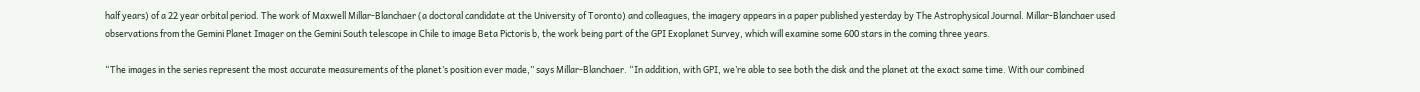half years) of a 22 year orbital period. The work of Maxwell Millar-Blanchaer (a doctoral candidate at the University of Toronto) and colleagues, the imagery appears in a paper published yesterday by The Astrophysical Journal. Millar-Blanchaer used observations from the Gemini Planet Imager on the Gemini South telescope in Chile to image Beta Pictoris b, the work being part of the GPI Exoplanet Survey, which will examine some 600 stars in the coming three years.

“The images in the series represent the most accurate measurements of the planet’s position ever made,” says Millar-Blanchaer. “In addition, with GPI, we’re able to see both the disk and the planet at the exact same time. With our combined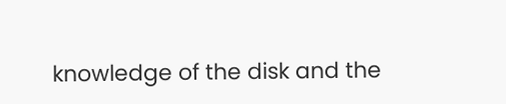knowledge of the disk and the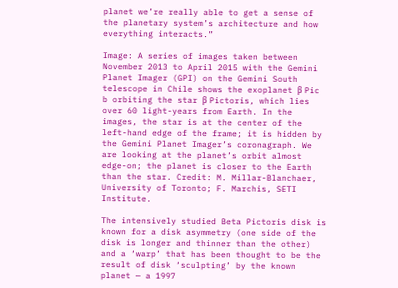planet we’re really able to get a sense of the planetary system’s architecture and how everything interacts.”

Image: A series of images taken between November 2013 to April 2015 with the Gemini Planet Imager (GPI) on the Gemini South telescope in Chile shows the exoplanet β Pic b orbiting the star β Pictoris, which lies over 60 light-years from Earth. In the images, the star is at the center of the left-hand edge of the frame; it is hidden by the Gemini Planet Imager’s coronagraph. We are looking at the planet’s orbit almost edge-on; the planet is closer to the Earth than the star. Credit: M. Millar-Blanchaer, University of Toronto; F. Marchis, SETI Institute.

The intensively studied Beta Pictoris disk is known for a disk asymmetry (one side of the disk is longer and thinner than the other) and a ‘warp’ that has been thought to be the result of disk ‘sculpting’ by the known planet — a 1997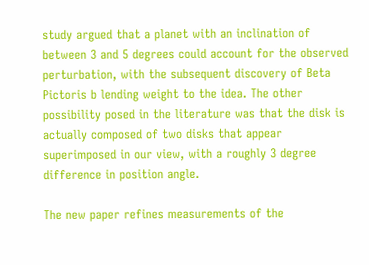study argued that a planet with an inclination of between 3 and 5 degrees could account for the observed perturbation, with the subsequent discovery of Beta Pictoris b lending weight to the idea. The other possibility posed in the literature was that the disk is actually composed of two disks that appear superimposed in our view, with a roughly 3 degree difference in position angle.

The new paper refines measurements of the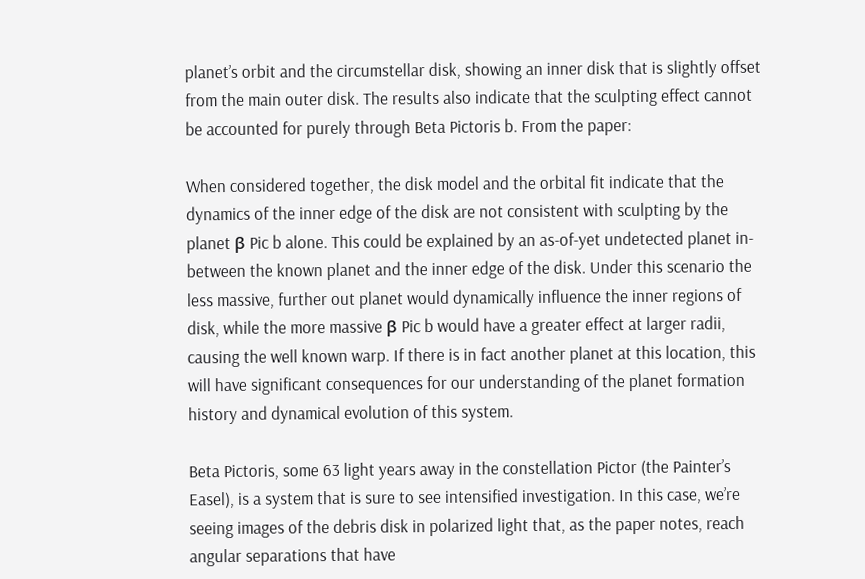planet’s orbit and the circumstellar disk, showing an inner disk that is slightly offset from the main outer disk. The results also indicate that the sculpting effect cannot be accounted for purely through Beta Pictoris b. From the paper:

When considered together, the disk model and the orbital fit indicate that the dynamics of the inner edge of the disk are not consistent with sculpting by the planet β Pic b alone. This could be explained by an as-of-yet undetected planet in-between the known planet and the inner edge of the disk. Under this scenario the less massive, further out planet would dynamically influence the inner regions of disk, while the more massive β Pic b would have a greater effect at larger radii, causing the well known warp. If there is in fact another planet at this location, this will have significant consequences for our understanding of the planet formation history and dynamical evolution of this system.

Beta Pictoris, some 63 light years away in the constellation Pictor (the Painter’s Easel), is a system that is sure to see intensified investigation. In this case, we’re seeing images of the debris disk in polarized light that, as the paper notes, reach angular separations that have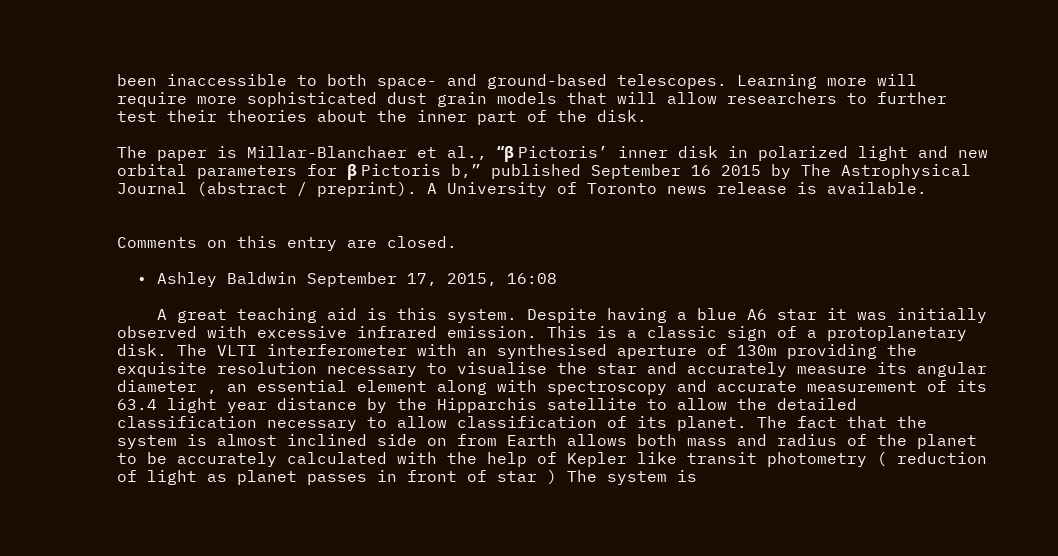been inaccessible to both space- and ground-based telescopes. Learning more will require more sophisticated dust grain models that will allow researchers to further test their theories about the inner part of the disk.

The paper is Millar-Blanchaer et al., “β Pictoris’ inner disk in polarized light and new orbital parameters for β Pictoris b,” published September 16 2015 by The Astrophysical Journal (abstract / preprint). A University of Toronto news release is available.


Comments on this entry are closed.

  • Ashley Baldwin September 17, 2015, 16:08

    A great teaching aid is this system. Despite having a blue A6 star it was initially observed with excessive infrared emission. This is a classic sign of a protoplanetary disk. The VLTI interferometer with an synthesised aperture of 130m providing the exquisite resolution necessary to visualise the star and accurately measure its angular diameter , an essential element along with spectroscopy and accurate measurement of its 63.4 light year distance by the Hipparchis satellite to allow the detailed classification necessary to allow classification of its planet. The fact that the system is almost inclined side on from Earth allows both mass and radius of the planet to be accurately calculated with the help of Kepler like transit photometry ( reduction of light as planet passes in front of star ) The system is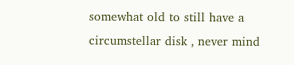somewhat old to still have a circumstellar disk , never mind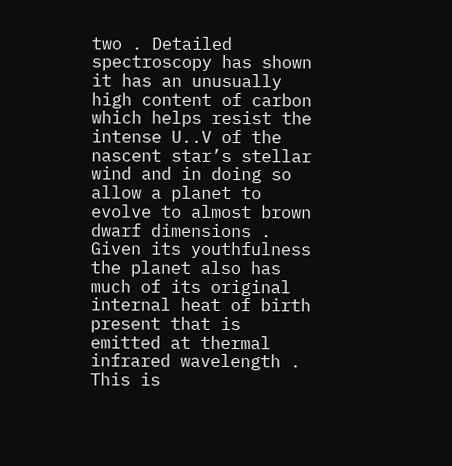two . Detailed spectroscopy has shown it has an unusually high content of carbon which helps resist the intense U..V of the nascent star’s stellar wind and in doing so allow a planet to evolve to almost brown dwarf dimensions . Given its youthfulness the planet also has much of its original internal heat of birth present that is emitted at thermal infrared wavelength . This is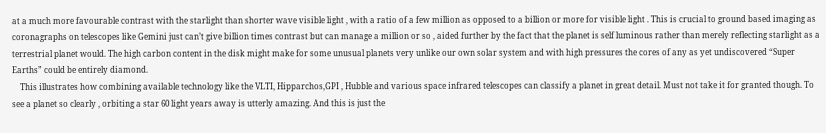at a much more favourable contrast with the starlight than shorter wave visible light , with a ratio of a few million as opposed to a billion or more for visible light . This is crucial to ground based imaging as coronagraphs on telescopes like Gemini just can’t give billion times contrast but can manage a million or so , aided further by the fact that the planet is self luminous rather than merely reflecting starlight as a terrestrial planet would. The high carbon content in the disk might make for some unusual planets very unlike our own solar system and with high pressures the cores of any as yet undiscovered “Super Earths” could be entirely diamond.
    This illustrates how combining available technology like the VLTI, Hipparchos,GPI , Hubble and various space infrared telescopes can classify a planet in great detail. Must not take it for granted though. To see a planet so clearly , orbiting a star 60 light years away is utterly amazing. And this is just the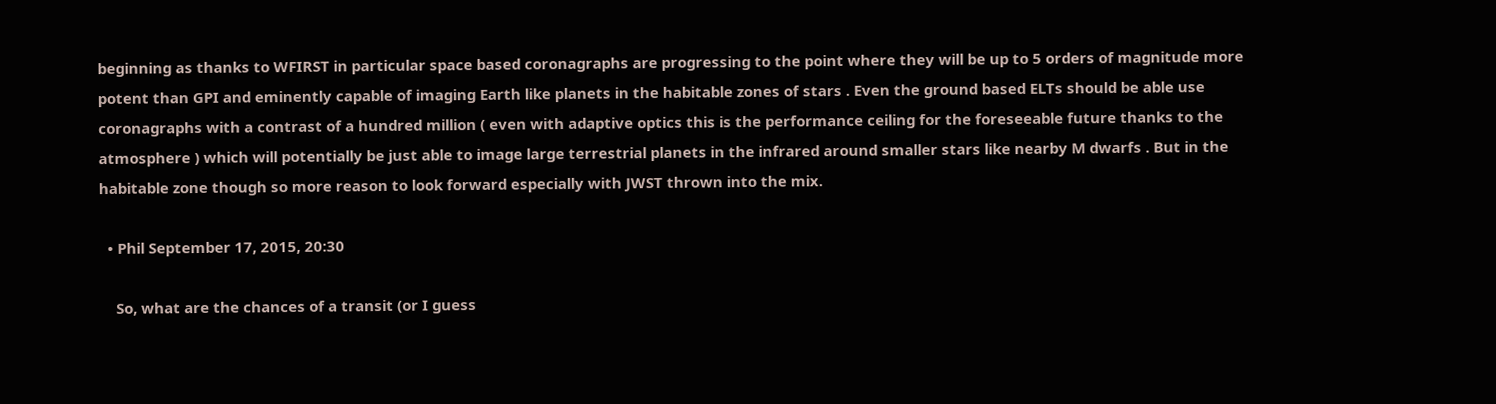beginning as thanks to WFIRST in particular space based coronagraphs are progressing to the point where they will be up to 5 orders of magnitude more potent than GPI and eminently capable of imaging Earth like planets in the habitable zones of stars . Even the ground based ELTs should be able use coronagraphs with a contrast of a hundred million ( even with adaptive optics this is the performance ceiling for the foreseeable future thanks to the atmosphere ) which will potentially be just able to image large terrestrial planets in the infrared around smaller stars like nearby M dwarfs . But in the habitable zone though so more reason to look forward especially with JWST thrown into the mix.

  • Phil September 17, 2015, 20:30

    So, what are the chances of a transit (or I guess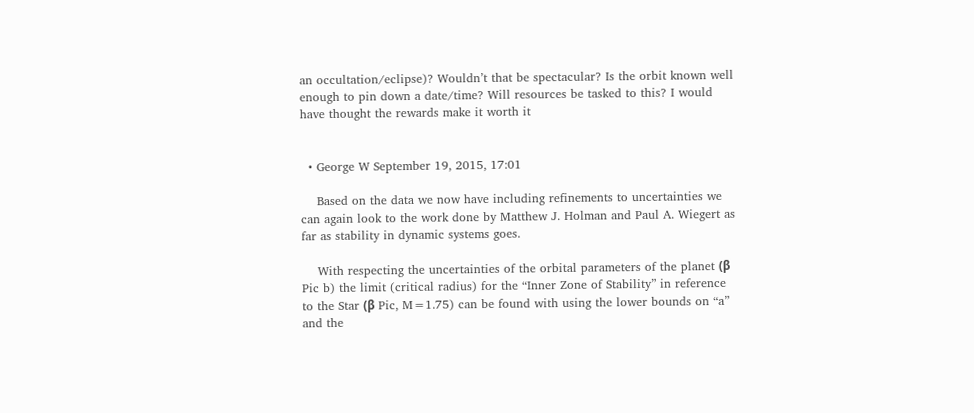an occultation/eclipse)? Wouldn’t that be spectacular? Is the orbit known well enough to pin down a date/time? Will resources be tasked to this? I would have thought the rewards make it worth it


  • George W September 19, 2015, 17:01

    Based on the data we now have including refinements to uncertainties we can again look to the work done by Matthew J. Holman and Paul A. Wiegert as far as stability in dynamic systems goes.

    With respecting the uncertainties of the orbital parameters of the planet (β Pic b) the limit (critical radius) for the “Inner Zone of Stability” in reference to the Star (β Pic, M=1.75) can be found with using the lower bounds on “a” and the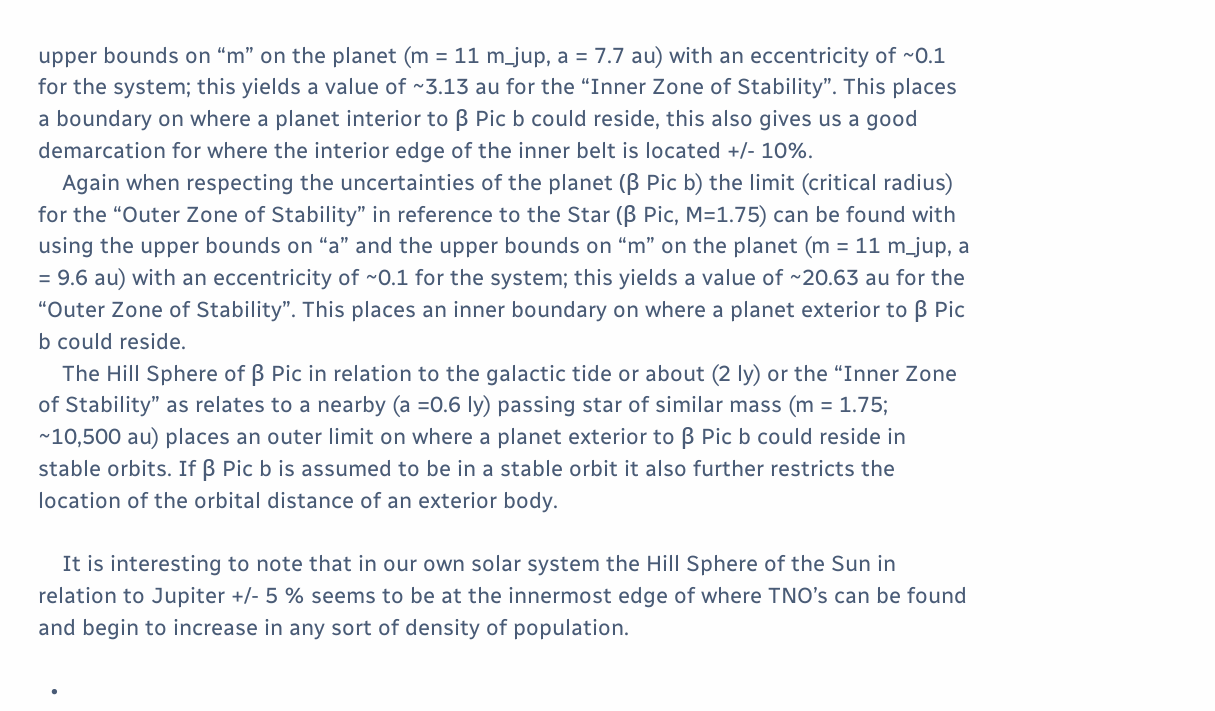upper bounds on “m” on the planet (m = 11 m_jup, a = 7.7 au) with an eccentricity of ~0.1 for the system; this yields a value of ~3.13 au for the “Inner Zone of Stability”. This places a boundary on where a planet interior to β Pic b could reside, this also gives us a good demarcation for where the interior edge of the inner belt is located +/- 10%.
    Again when respecting the uncertainties of the planet (β Pic b) the limit (critical radius) for the “Outer Zone of Stability” in reference to the Star (β Pic, M=1.75) can be found with using the upper bounds on “a” and the upper bounds on “m” on the planet (m = 11 m_jup, a = 9.6 au) with an eccentricity of ~0.1 for the system; this yields a value of ~20.63 au for the “Outer Zone of Stability”. This places an inner boundary on where a planet exterior to β Pic b could reside.
    The Hill Sphere of β Pic in relation to the galactic tide or about (2 ly) or the “Inner Zone of Stability” as relates to a nearby (a =0.6 ly) passing star of similar mass (m = 1.75; ~10,500 au) places an outer limit on where a planet exterior to β Pic b could reside in stable orbits. If β Pic b is assumed to be in a stable orbit it also further restricts the location of the orbital distance of an exterior body.

    It is interesting to note that in our own solar system the Hill Sphere of the Sun in relation to Jupiter +/- 5 % seems to be at the innermost edge of where TNO’s can be found and begin to increase in any sort of density of population.

  •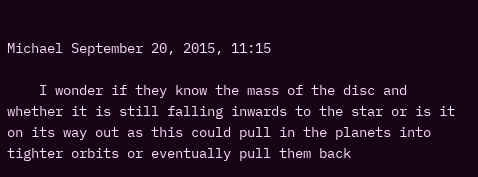Michael September 20, 2015, 11:15

    I wonder if they know the mass of the disc and whether it is still falling inwards to the star or is it on its way out as this could pull in the planets into tighter orbits or eventually pull them back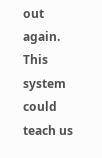out again. This system could teach us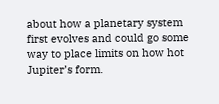about how a planetary system first evolves and could go some way to place limits on how hot Jupiter’s form.